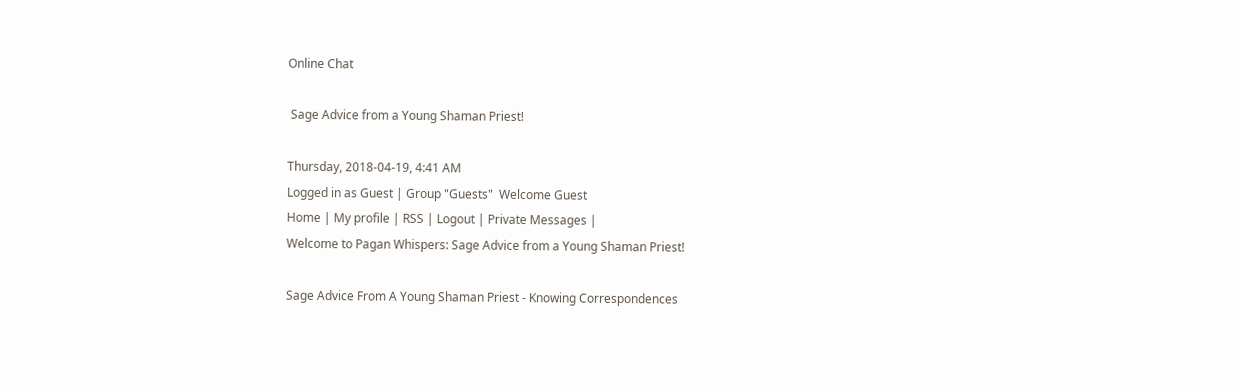Online Chat

 Sage Advice from a Young Shaman Priest!

Thursday, 2018-04-19, 4:41 AM
Logged in as Guest | Group "Guests"  Welcome Guest
Home | My profile | RSS | Logout | Private Messages |
Welcome to Pagan Whispers: Sage Advice from a Young Shaman Priest!

Sage Advice From A Young Shaman Priest - Knowing Correspondences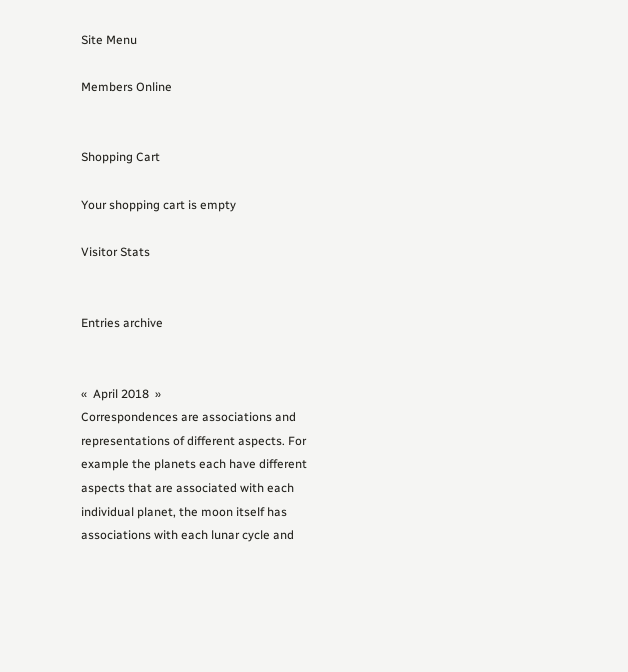Site Menu

Members Online


Shopping Cart

Your shopping cart is empty

Visitor Stats


Entries archive


«  April 2018  »
Correspondences are associations and representations of different aspects. For example the planets each have different aspects that are associated with each individual planet, the moon itself has associations with each lunar cycle and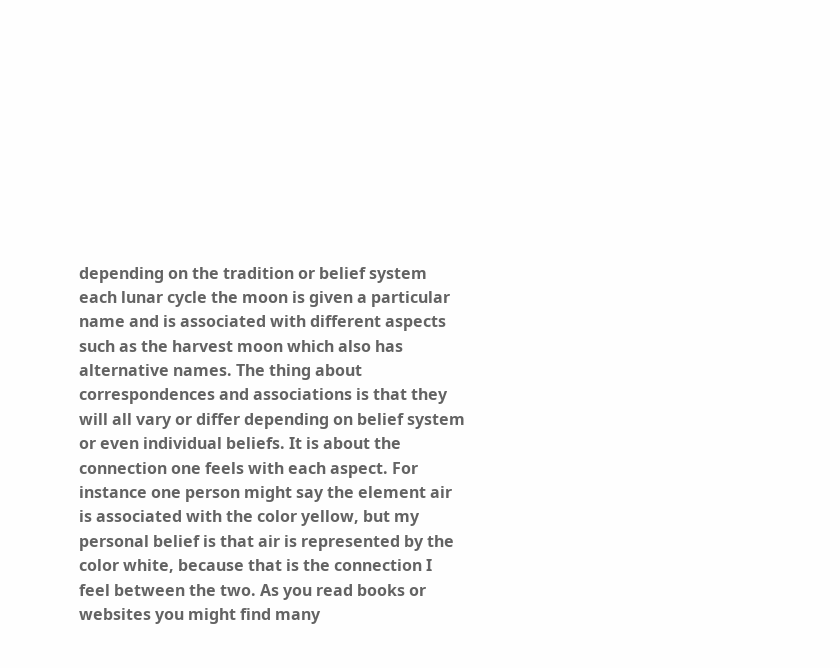depending on the tradition or belief system each lunar cycle the moon is given a particular name and is associated with different aspects such as the harvest moon which also has alternative names. The thing about correspondences and associations is that they will all vary or differ depending on belief system or even individual beliefs. It is about the connection one feels with each aspect. For instance one person might say the element air is associated with the color yellow, but my personal belief is that air is represented by the color white, because that is the connection I feel between the two. As you read books or websites you might find many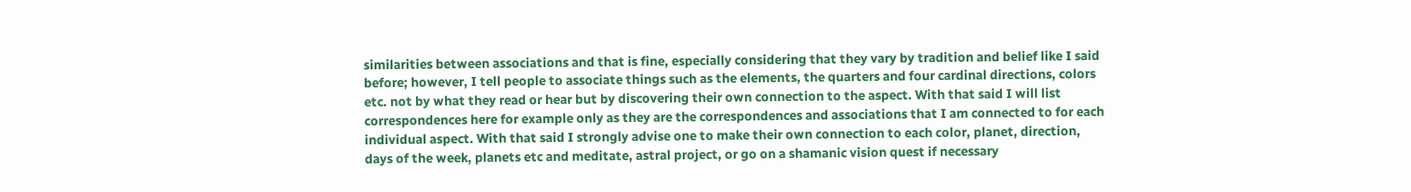similarities between associations and that is fine, especially considering that they vary by tradition and belief like I said before; however, I tell people to associate things such as the elements, the quarters and four cardinal directions, colors etc. not by what they read or hear but by discovering their own connection to the aspect. With that said I will list correspondences here for example only as they are the correspondences and associations that I am connected to for each individual aspect. With that said I strongly advise one to make their own connection to each color, planet, direction, days of the week, planets etc and meditate, astral project, or go on a shamanic vision quest if necessary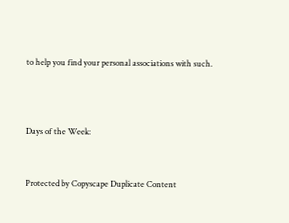to help you find your personal associations with such.



Days of the Week:


Protected by Copyscape Duplicate Content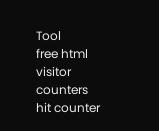Tool
free html visitor counters
hit counter